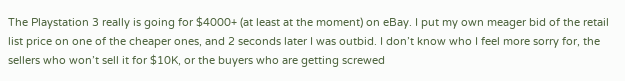The Playstation 3 really is going for $4000+ (at least at the moment) on eBay. I put my own meager bid of the retail list price on one of the cheaper ones, and 2 seconds later I was outbid. I don’t know who I feel more sorry for, the sellers who won’t sell it for $10K, or the buyers who are getting screwed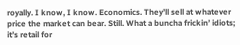royally. I know, I know. Economics. They’ll sell at whatever price the market can bear. Still. What a buncha frickin’ idiots; it’s retail for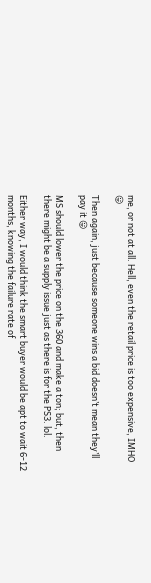me, or not at all. Hell, even the retail price is too expensive, IMHO 😛

Then again, just because someone wins a bid doesn’t mean they’ll pay it 😛

MS should lower the price on the 360 and make a ton; but, then there might be a supply issue just as there is for the PS3. lol.

Either way, I would think the smart buyer would be apt to wait 6-12 months, knowing the failure rate of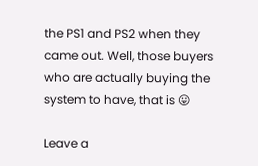the PS1 and PS2 when they came out. Well, those buyers who are actually buying the system to have, that is 😛

Leave a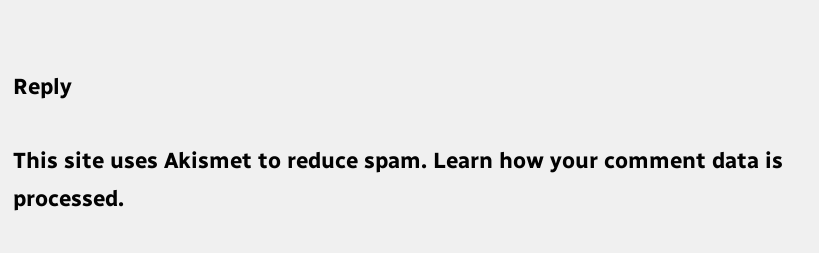Reply

This site uses Akismet to reduce spam. Learn how your comment data is processed.